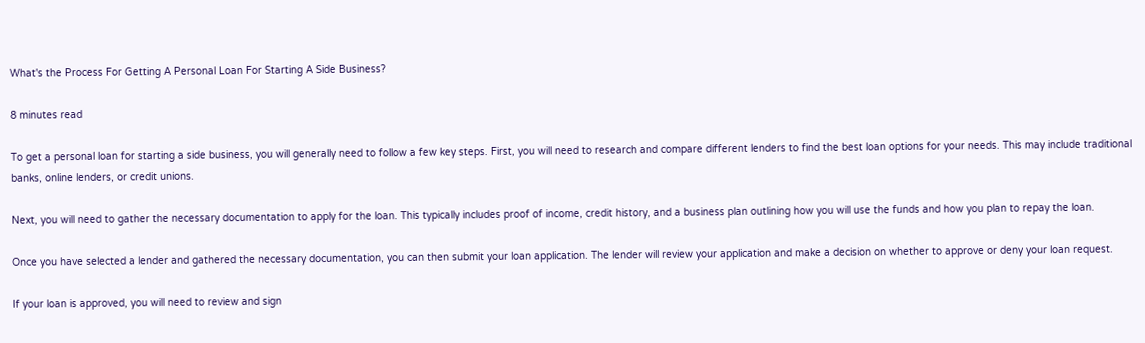What's the Process For Getting A Personal Loan For Starting A Side Business?

8 minutes read

To get a personal loan for starting a side business, you will generally need to follow a few key steps. First, you will need to research and compare different lenders to find the best loan options for your needs. This may include traditional banks, online lenders, or credit unions.

Next, you will need to gather the necessary documentation to apply for the loan. This typically includes proof of income, credit history, and a business plan outlining how you will use the funds and how you plan to repay the loan.

Once you have selected a lender and gathered the necessary documentation, you can then submit your loan application. The lender will review your application and make a decision on whether to approve or deny your loan request.

If your loan is approved, you will need to review and sign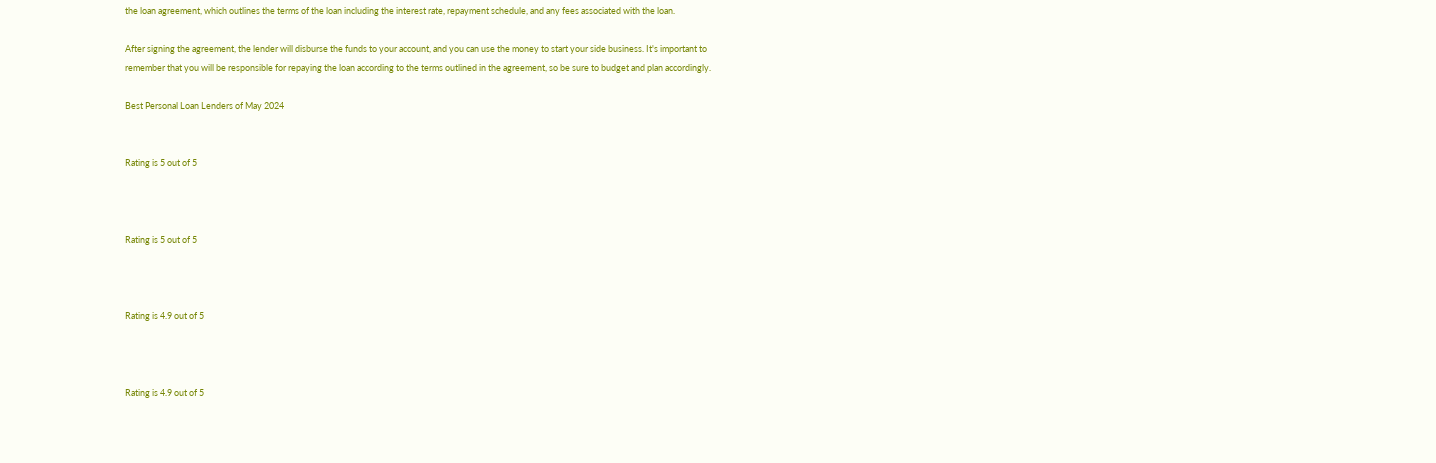the loan agreement, which outlines the terms of the loan including the interest rate, repayment schedule, and any fees associated with the loan.

After signing the agreement, the lender will disburse the funds to your account, and you can use the money to start your side business. It's important to remember that you will be responsible for repaying the loan according to the terms outlined in the agreement, so be sure to budget and plan accordingly.

Best Personal Loan Lenders of May 2024


Rating is 5 out of 5



Rating is 5 out of 5



Rating is 4.9 out of 5



Rating is 4.9 out of 5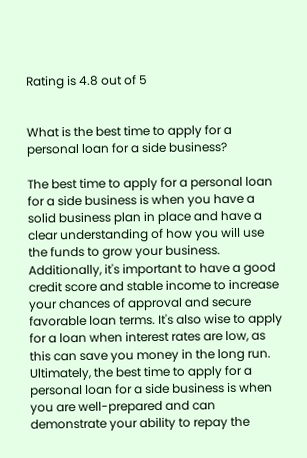Rating is 4.8 out of 5


What is the best time to apply for a personal loan for a side business?

The best time to apply for a personal loan for a side business is when you have a solid business plan in place and have a clear understanding of how you will use the funds to grow your business. Additionally, it's important to have a good credit score and stable income to increase your chances of approval and secure favorable loan terms. It's also wise to apply for a loan when interest rates are low, as this can save you money in the long run. Ultimately, the best time to apply for a personal loan for a side business is when you are well-prepared and can demonstrate your ability to repay the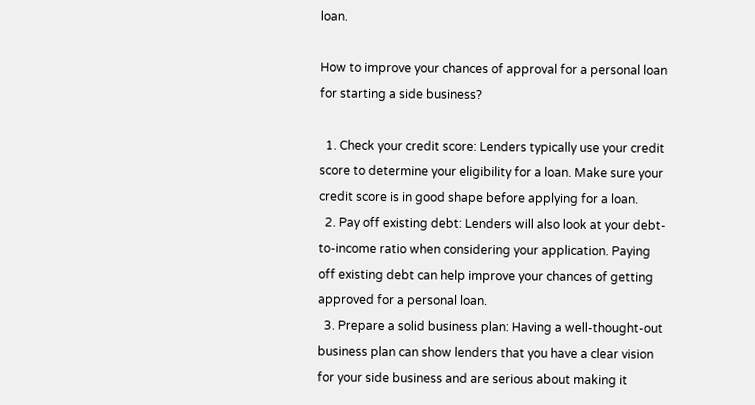loan.

How to improve your chances of approval for a personal loan for starting a side business?

  1. Check your credit score: Lenders typically use your credit score to determine your eligibility for a loan. Make sure your credit score is in good shape before applying for a loan.
  2. Pay off existing debt: Lenders will also look at your debt-to-income ratio when considering your application. Paying off existing debt can help improve your chances of getting approved for a personal loan.
  3. Prepare a solid business plan: Having a well-thought-out business plan can show lenders that you have a clear vision for your side business and are serious about making it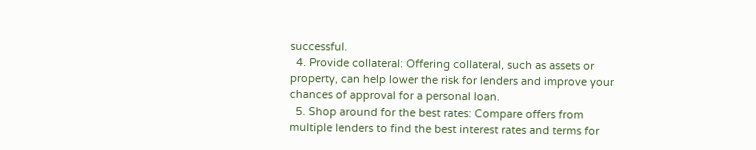successful.
  4. Provide collateral: Offering collateral, such as assets or property, can help lower the risk for lenders and improve your chances of approval for a personal loan.
  5. Shop around for the best rates: Compare offers from multiple lenders to find the best interest rates and terms for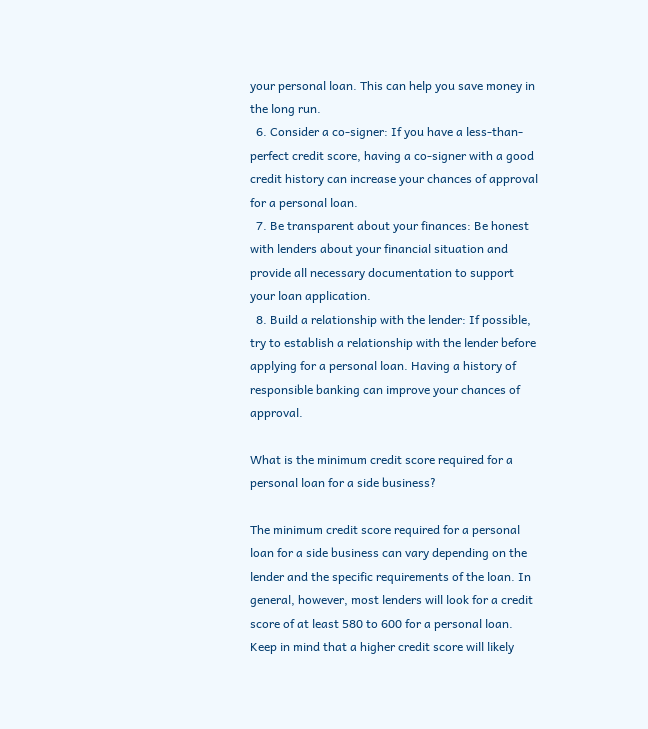your personal loan. This can help you save money in the long run.
  6. Consider a co-signer: If you have a less-than-perfect credit score, having a co-signer with a good credit history can increase your chances of approval for a personal loan.
  7. Be transparent about your finances: Be honest with lenders about your financial situation and provide all necessary documentation to support your loan application.
  8. Build a relationship with the lender: If possible, try to establish a relationship with the lender before applying for a personal loan. Having a history of responsible banking can improve your chances of approval.

What is the minimum credit score required for a personal loan for a side business?

The minimum credit score required for a personal loan for a side business can vary depending on the lender and the specific requirements of the loan. In general, however, most lenders will look for a credit score of at least 580 to 600 for a personal loan. Keep in mind that a higher credit score will likely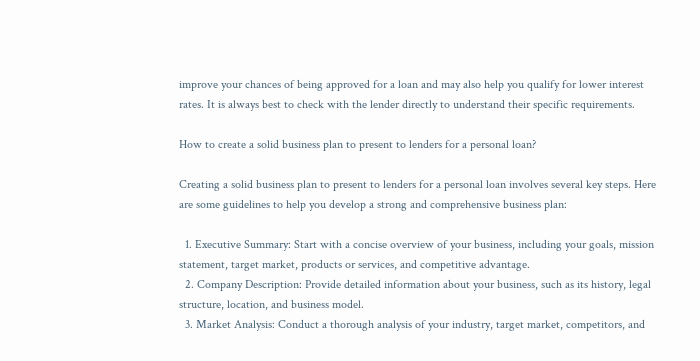improve your chances of being approved for a loan and may also help you qualify for lower interest rates. It is always best to check with the lender directly to understand their specific requirements.

How to create a solid business plan to present to lenders for a personal loan?

Creating a solid business plan to present to lenders for a personal loan involves several key steps. Here are some guidelines to help you develop a strong and comprehensive business plan:

  1. Executive Summary: Start with a concise overview of your business, including your goals, mission statement, target market, products or services, and competitive advantage.
  2. Company Description: Provide detailed information about your business, such as its history, legal structure, location, and business model.
  3. Market Analysis: Conduct a thorough analysis of your industry, target market, competitors, and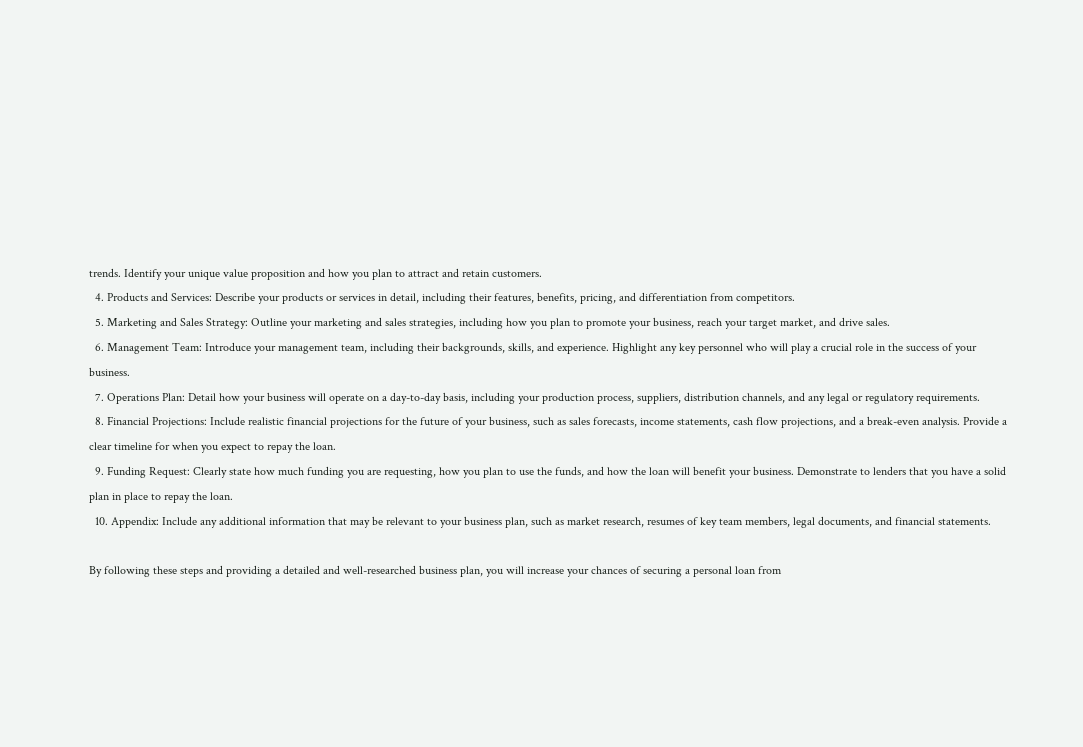trends. Identify your unique value proposition and how you plan to attract and retain customers.
  4. Products and Services: Describe your products or services in detail, including their features, benefits, pricing, and differentiation from competitors.
  5. Marketing and Sales Strategy: Outline your marketing and sales strategies, including how you plan to promote your business, reach your target market, and drive sales.
  6. Management Team: Introduce your management team, including their backgrounds, skills, and experience. Highlight any key personnel who will play a crucial role in the success of your business.
  7. Operations Plan: Detail how your business will operate on a day-to-day basis, including your production process, suppliers, distribution channels, and any legal or regulatory requirements.
  8. Financial Projections: Include realistic financial projections for the future of your business, such as sales forecasts, income statements, cash flow projections, and a break-even analysis. Provide a clear timeline for when you expect to repay the loan.
  9. Funding Request: Clearly state how much funding you are requesting, how you plan to use the funds, and how the loan will benefit your business. Demonstrate to lenders that you have a solid plan in place to repay the loan.
  10. Appendix: Include any additional information that may be relevant to your business plan, such as market research, resumes of key team members, legal documents, and financial statements.

By following these steps and providing a detailed and well-researched business plan, you will increase your chances of securing a personal loan from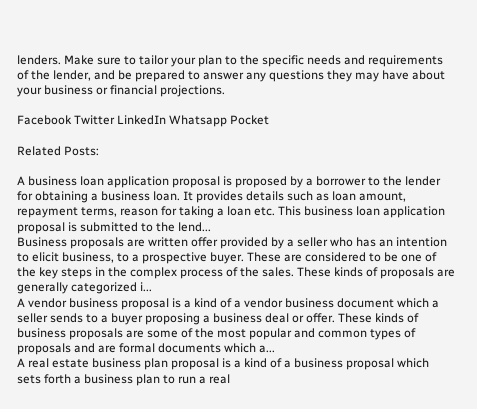lenders. Make sure to tailor your plan to the specific needs and requirements of the lender, and be prepared to answer any questions they may have about your business or financial projections.

Facebook Twitter LinkedIn Whatsapp Pocket

Related Posts:

A business loan application proposal is proposed by a borrower to the lender for obtaining a business loan. It provides details such as loan amount, repayment terms, reason for taking a loan etc. This business loan application proposal is submitted to the lend...
Business proposals are written offer provided by a seller who has an intention to elicit business, to a prospective buyer. These are considered to be one of the key steps in the complex process of the sales. These kinds of proposals are generally categorized i...
A vendor business proposal is a kind of a vendor business document which a seller sends to a buyer proposing a business deal or offer. These kinds of business proposals are some of the most popular and common types of proposals and are formal documents which a...
A real estate business plan proposal is a kind of a business proposal which sets forth a business plan to run a real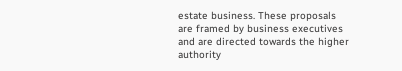estate business. These proposals are framed by business executives and are directed towards the higher authority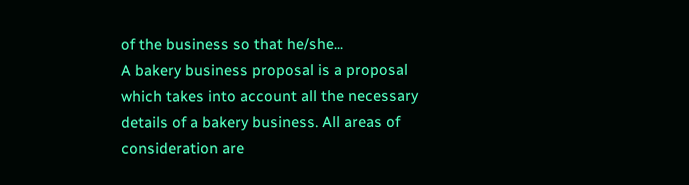of the business so that he/she...
A bakery business proposal is a proposal which takes into account all the necessary details of a bakery business. All areas of consideration are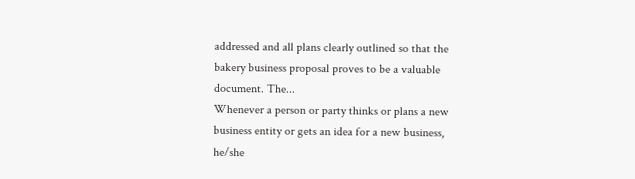addressed and all plans clearly outlined so that the bakery business proposal proves to be a valuable document. The...
Whenever a person or party thinks or plans a new business entity or gets an idea for a new business, he/she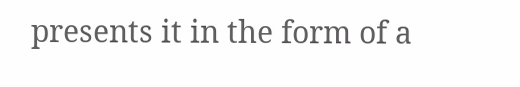presents it in the form of a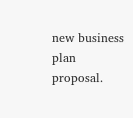new business plan proposal.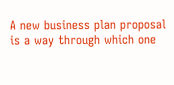A new business plan proposal is a way through which one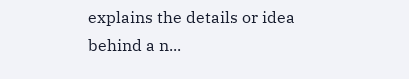explains the details or idea behind a n...